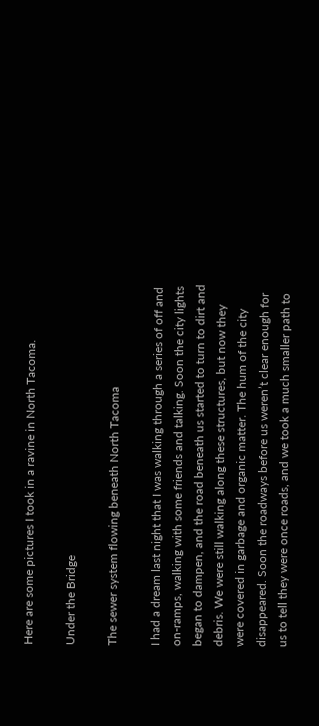Here are some pictures I took in a ravine in North Tacoma.

Under the Bridge

The sewer system flowing beneath North Tacoma

I had a dream last night that I was walking through a series of off and on-ramps, walking with some friends and talking. Soon the city lights began to dampen, and the road beneath us started to turn to dirt and debris. We were still walking along these structures, but now they were covered in garbage and organic matter. The hum of the city disappeared. Soon the roadways before us weren’t clear enough for us to tell they were once roads, and we took a much smaller path to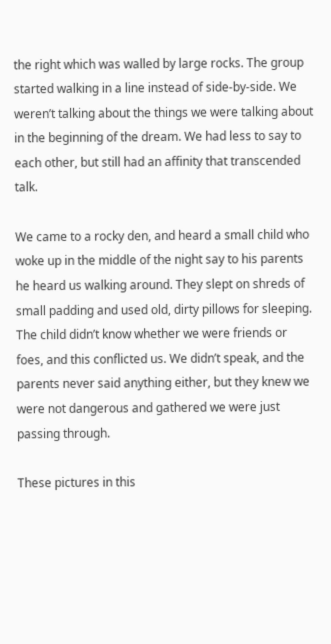the right which was walled by large rocks. The group started walking in a line instead of side-by-side. We weren’t talking about the things we were talking about in the beginning of the dream. We had less to say to each other, but still had an affinity that transcended talk.

We came to a rocky den, and heard a small child who woke up in the middle of the night say to his parents he heard us walking around. They slept on shreds of small padding and used old, dirty pillows for sleeping. The child didn’t know whether we were friends or foes, and this conflicted us. We didn’t speak, and the parents never said anything either, but they knew we were not dangerous and gathered we were just passing through.

These pictures in this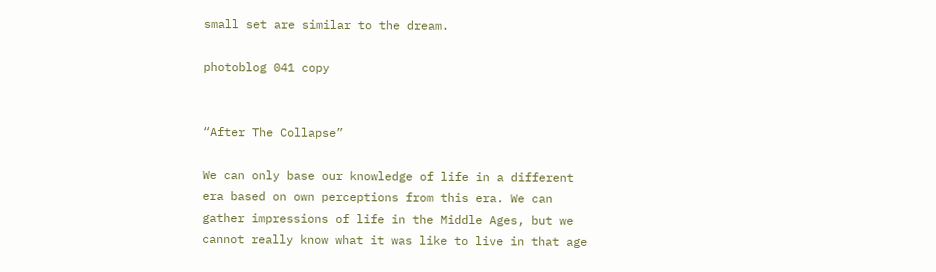small set are similar to the dream.

photoblog 041 copy


“After The Collapse”

We can only base our knowledge of life in a different era based on own perceptions from this era. We can gather impressions of life in the Middle Ages, but we cannot really know what it was like to live in that age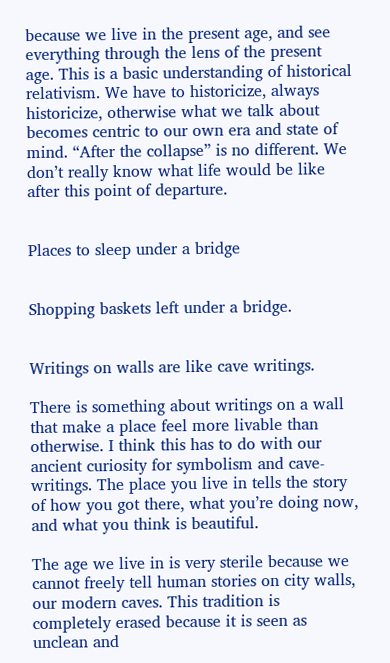because we live in the present age, and see everything through the lens of the present age. This is a basic understanding of historical relativism. We have to historicize, always historicize, otherwise what we talk about becomes centric to our own era and state of mind. “After the collapse” is no different. We don’t really know what life would be like after this point of departure.


Places to sleep under a bridge


Shopping baskets left under a bridge.


Writings on walls are like cave writings.

There is something about writings on a wall that make a place feel more livable than otherwise. I think this has to do with our ancient curiosity for symbolism and cave-writings. The place you live in tells the story of how you got there, what you’re doing now, and what you think is beautiful.

The age we live in is very sterile because we cannot freely tell human stories on city walls, our modern caves. This tradition is completely erased because it is seen as unclean and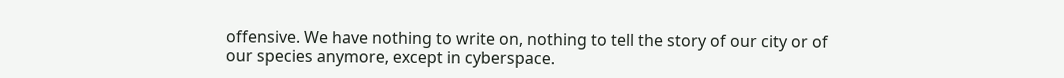offensive. We have nothing to write on, nothing to tell the story of our city or of our species anymore, except in cyberspace.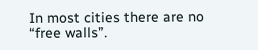In most cities there are no “free walls”.